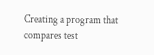Creating a program that compares test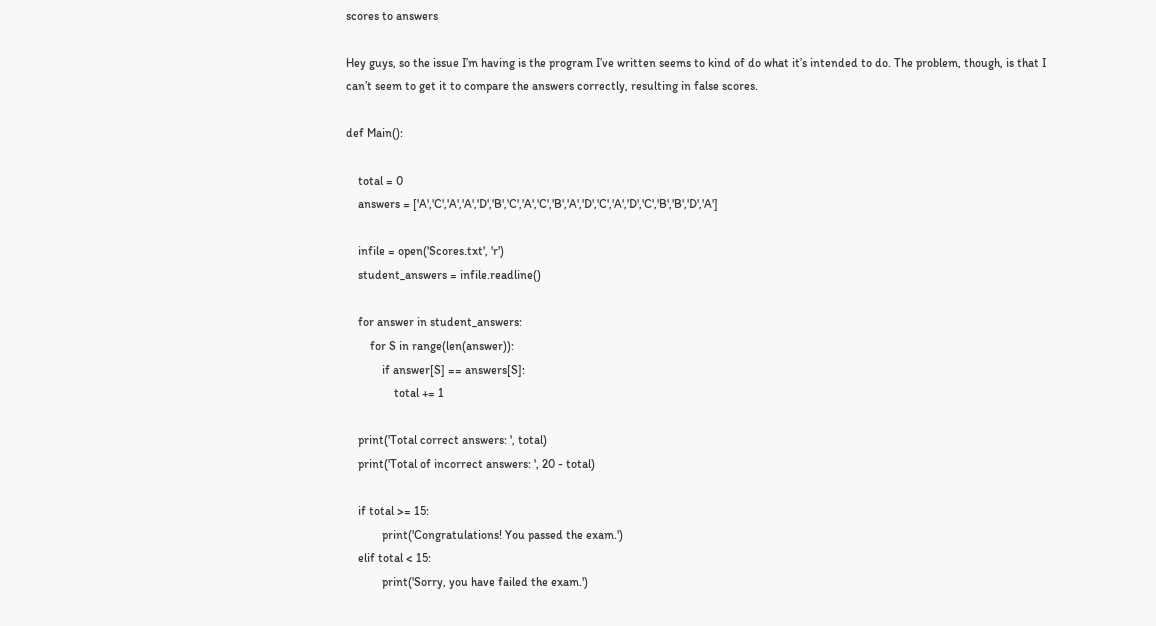scores to answers

Hey guys, so the issue I’m having is the program I’ve written seems to kind of do what it’s intended to do. The problem, though, is that I can’t seem to get it to compare the answers correctly, resulting in false scores.

def Main():

    total = 0
    answers = ['A','C','A','A','D','B','C','A','C','B','A','D','C','A','D','C','B','B','D','A']

    infile = open('Scores.txt', 'r')
    student_answers = infile.readline()

    for answer in student_answers:
        for S in range(len(answer)):
            if answer[S] == answers[S]:
                total += 1

    print('Total correct answers: ', total)
    print('Total of incorrect answers: ', 20 - total)

    if total >= 15:
            print('Congratulations! You passed the exam.')
    elif total < 15:
            print('Sorry, you have failed the exam.')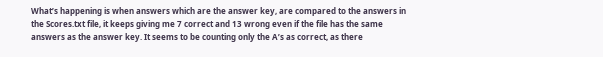What’s happening is when answers which are the answer key, are compared to the answers in the Scores.txt file, it keeps giving me 7 correct and 13 wrong even if the file has the same answers as the answer key. It seems to be counting only the A’s as correct, as there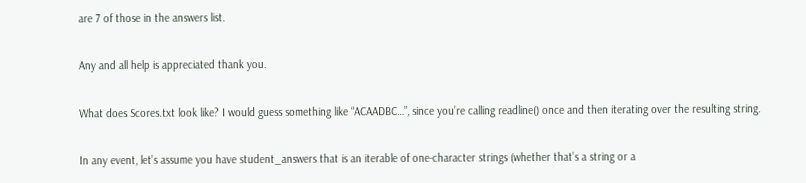are 7 of those in the answers list.

Any and all help is appreciated thank you.

What does Scores.txt look like? I would guess something like “ACAADBC…”, since you’re calling readline() once and then iterating over the resulting string.

In any event, let’s assume you have student_answers that is an iterable of one-character strings (whether that’s a string or a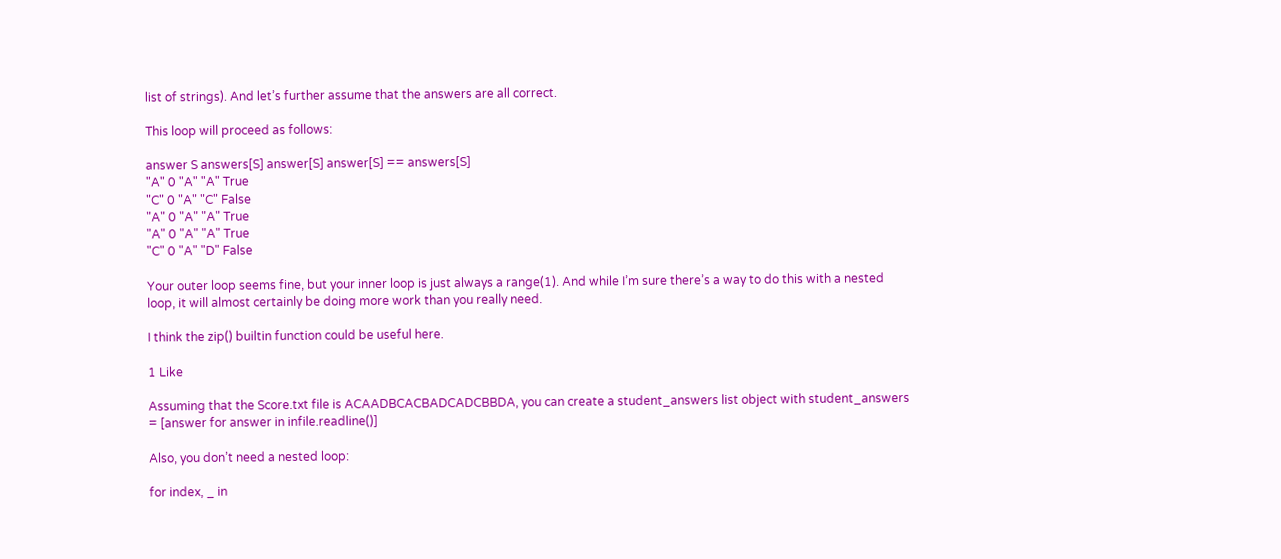list of strings). And let’s further assume that the answers are all correct.

This loop will proceed as follows:

answer S answers[S] answer[S] answer[S] == answers[S]
"A" 0 "A" "A" True
"C" 0 "A" "C" False
"A" 0 "A" "A" True
"A" 0 "A" "A" True
"C" 0 "A" "D" False

Your outer loop seems fine, but your inner loop is just always a range(1). And while I’m sure there’s a way to do this with a nested loop, it will almost certainly be doing more work than you really need.

I think the zip() builtin function could be useful here.

1 Like

Assuming that the Score.txt file is ACAADBCACBADCADCBBDA, you can create a student_answers list object with student_answers = [answer for answer in infile.readline()]

Also, you don’t need a nested loop:

for index, _ in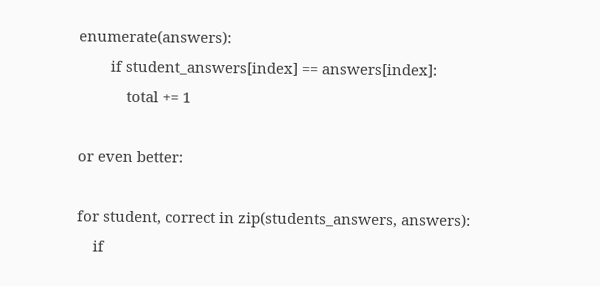enumerate(answers):
        if student_answers[index] == answers[index]:
            total += 1

or even better:

for student, correct in zip(students_answers, answers):
    if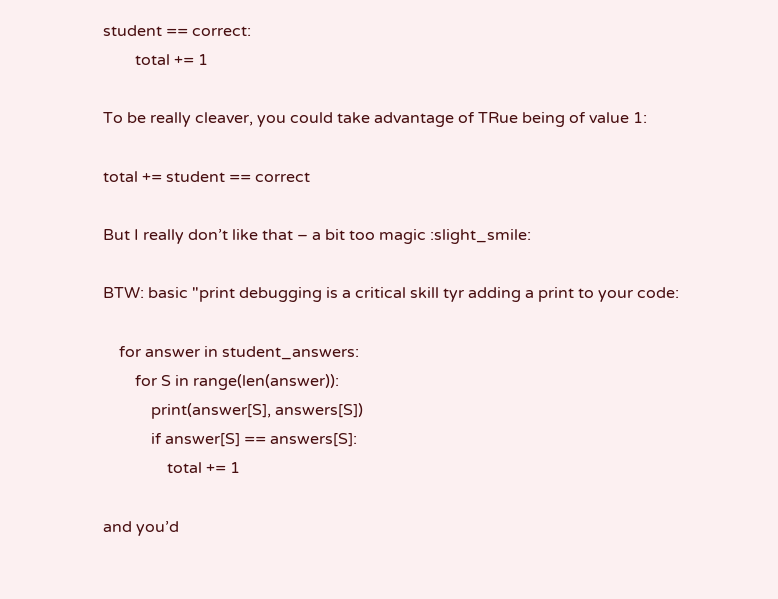student == correct:
        total += 1

To be really cleaver, you could take advantage of TRue being of value 1:

total += student == correct

But I really don’t like that – a bit too magic :slight_smile:

BTW: basic "print debugging is a critical skill tyr adding a print to your code:

    for answer in student_answers:
        for S in range(len(answer)):
            print(answer[S], answers[S])
            if answer[S] == answers[S]:
                total += 1

and you’d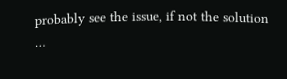probably see the issue, if not the solution …